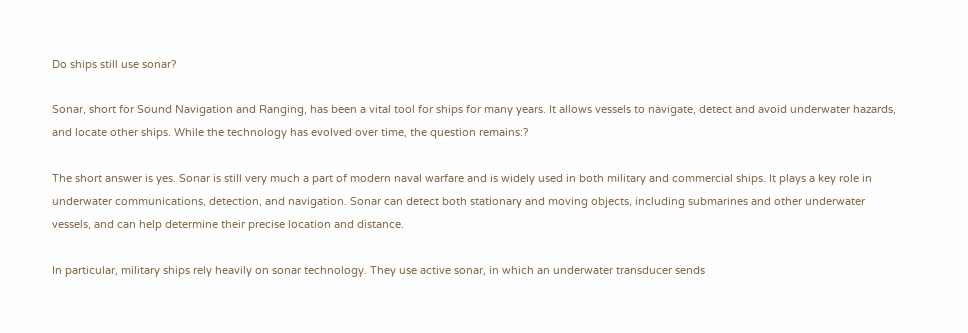Do ships still use sonar?

Sonar, short for Sound Navigation and Ranging, has been a vital tool for ships for many years. It allows vessels to navigate, detect and avoid underwater hazards, and locate other ships. While the technology has evolved over time, the question remains:?

The short answer is yes. Sonar is still very much a part of modern naval warfare and is widely used in both military and commercial ships. It plays a key role in underwater communications, detection, and navigation. Sonar can detect both stationary and moving objects, including submarines and other underwater vessels, and can help determine their precise location and distance.

In particular, military ships rely heavily on sonar technology. They use active sonar, in which an underwater transducer sends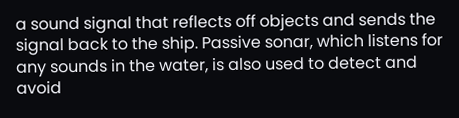a sound signal that reflects off objects and sends the signal back to the ship. Passive sonar, which listens for any sounds in the water, is also used to detect and avoid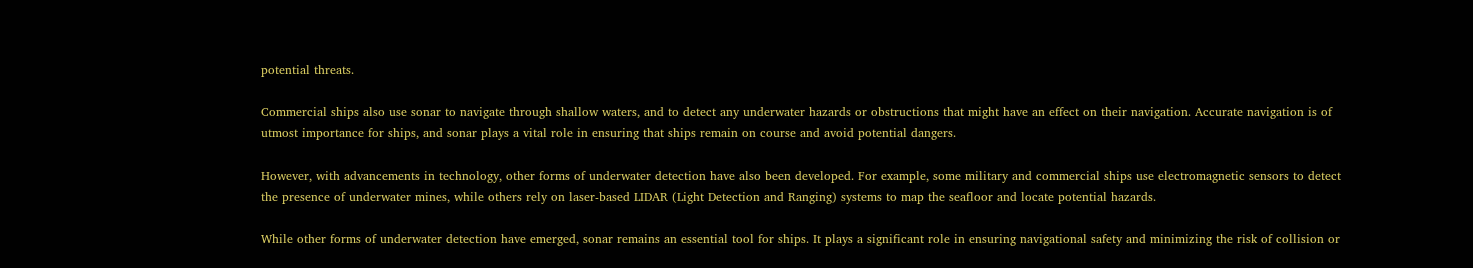potential threats.

Commercial ships also use sonar to navigate through shallow waters, and to detect any underwater hazards or obstructions that might have an effect on their navigation. Accurate navigation is of utmost importance for ships, and sonar plays a vital role in ensuring that ships remain on course and avoid potential dangers.

However, with advancements in technology, other forms of underwater detection have also been developed. For example, some military and commercial ships use electromagnetic sensors to detect the presence of underwater mines, while others rely on laser-based LIDAR (Light Detection and Ranging) systems to map the seafloor and locate potential hazards.

While other forms of underwater detection have emerged, sonar remains an essential tool for ships. It plays a significant role in ensuring navigational safety and minimizing the risk of collision or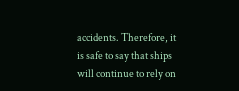accidents. Therefore, it is safe to say that ships will continue to rely on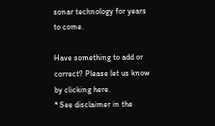sonar technology for years to come.

Have something to add or correct? Please let us know by clicking here.
* See disclaimer in the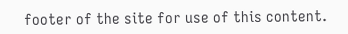footer of the site for use of this content.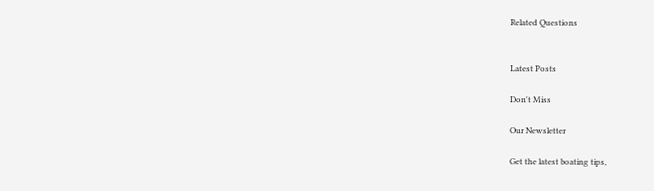Related Questions


Latest Posts

Don't Miss

Our Newsletter

Get the latest boating tips,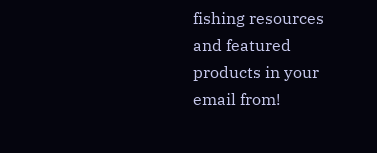fishing resources and featured products in your email from!